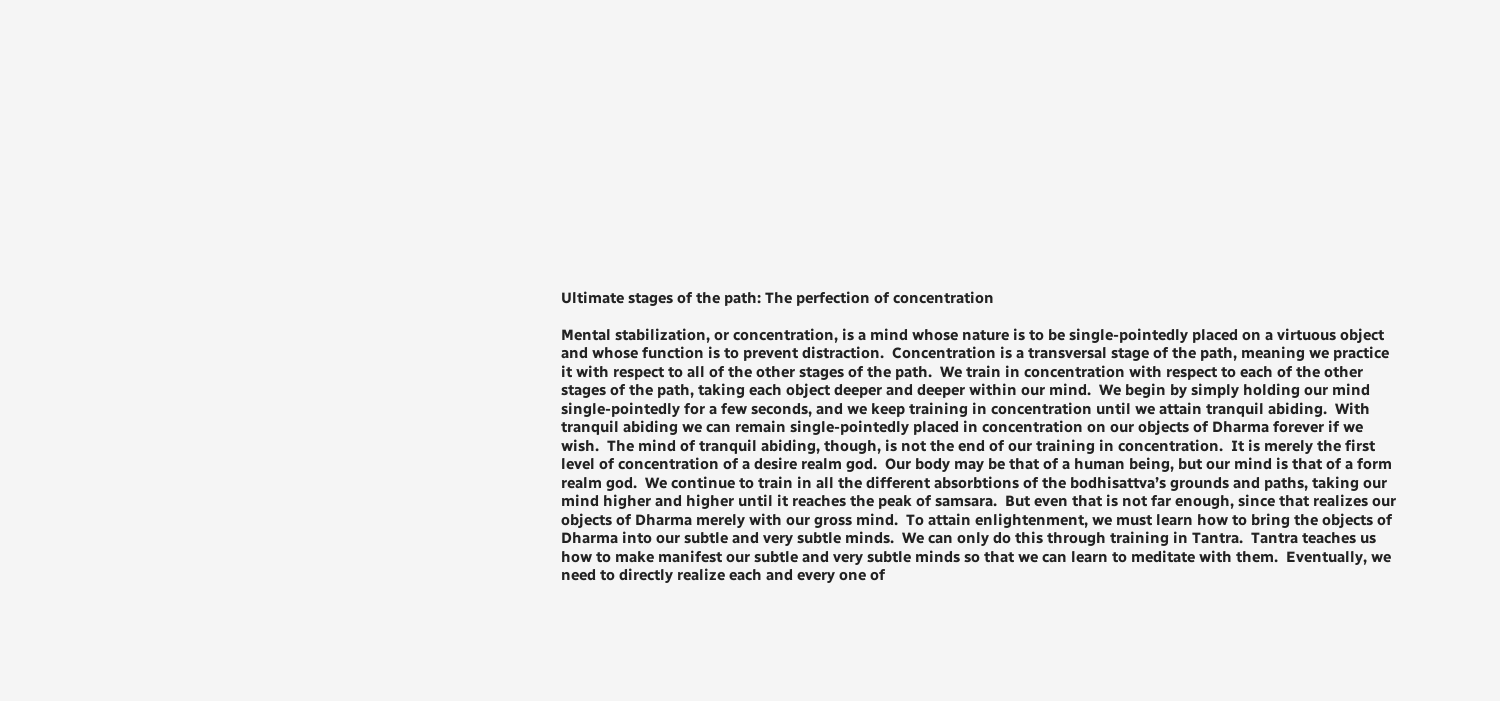Ultimate stages of the path: The perfection of concentration

Mental stabilization, or concentration, is a mind whose nature is to be single-pointedly placed on a virtuous object and whose function is to prevent distraction.  Concentration is a transversal stage of the path, meaning we practice it with respect to all of the other stages of the path.  We train in concentration with respect to each of the other stages of the path, taking each object deeper and deeper within our mind.  We begin by simply holding our mind single-pointedly for a few seconds, and we keep training in concentration until we attain tranquil abiding.  With tranquil abiding we can remain single-pointedly placed in concentration on our objects of Dharma forever if we wish.  The mind of tranquil abiding, though, is not the end of our training in concentration.  It is merely the first level of concentration of a desire realm god.  Our body may be that of a human being, but our mind is that of a form realm god.  We continue to train in all the different absorbtions of the bodhisattva’s grounds and paths, taking our mind higher and higher until it reaches the peak of samsara.  But even that is not far enough, since that realizes our objects of Dharma merely with our gross mind.  To attain enlightenment, we must learn how to bring the objects of Dharma into our subtle and very subtle minds.  We can only do this through training in Tantra.  Tantra teaches us how to make manifest our subtle and very subtle minds so that we can learn to meditate with them.  Eventually, we need to directly realize each and every one of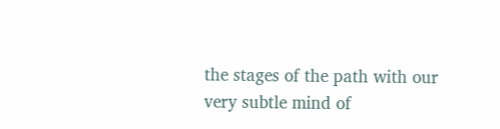the stages of the path with our very subtle mind of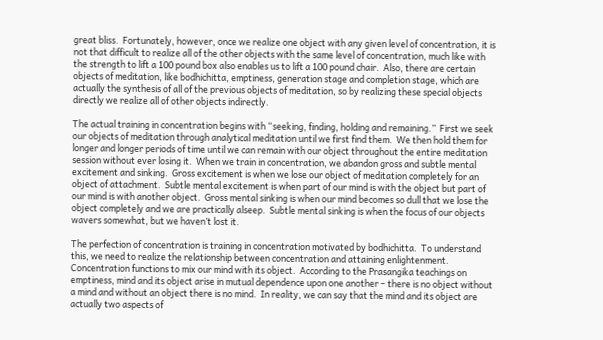great bliss.  Fortunately, however, once we realize one object with any given level of concentration, it is not that difficult to realize all of the other objects with the same level of concentration, much like with the strength to lift a 100 pound box also enables us to lift a 100 pound chair.  Also, there are certain objects of meditation, like bodhichitta, emptiness, generation stage and completion stage, which are actually the synthesis of all of the previous objects of meditation, so by realizing these special objects directly we realize all of other objects indirectly.

The actual training in concentration begins with “seeking, finding, holding and remaining.”  First we seek our objects of meditation through analytical meditation until we first find them.  We then hold them for longer and longer periods of time until we can remain with our object throughout the entire meditation session without ever losing it.  When we train in concentration, we abandon gross and subtle mental excitement and sinking.  Gross excitement is when we lose our object of meditation completely for an object of attachment.  Subtle mental excitement is when part of our mind is with the object but part of our mind is with another object.  Gross mental sinking is when our mind becomes so dull that we lose the object completely and we are practically alseep.  Subtle mental sinking is when the focus of our objects wavers somewhat, but we haven’t lost it.

The perfection of concentration is training in concentration motivated by bodhichitta.  To understand this, we need to realize the relationship between concentration and attaining enlightenment.  Concentration functions to mix our mind with its object.  According to the Prasangika teachings on emptiness, mind and its object arise in mutual dependence upon one another – there is no object without a mind and without an object there is no mind.  In reality, we can say that the mind and its object are actually two aspects of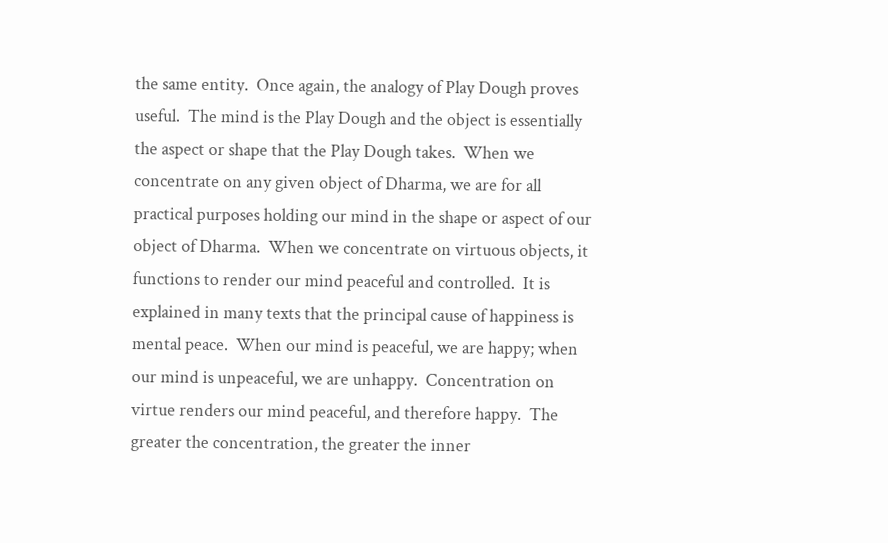the same entity.  Once again, the analogy of Play Dough proves useful.  The mind is the Play Dough and the object is essentially the aspect or shape that the Play Dough takes.  When we concentrate on any given object of Dharma, we are for all practical purposes holding our mind in the shape or aspect of our object of Dharma.  When we concentrate on virtuous objects, it functions to render our mind peaceful and controlled.  It is explained in many texts that the principal cause of happiness is mental peace.  When our mind is peaceful, we are happy; when our mind is unpeaceful, we are unhappy.  Concentration on virtue renders our mind peaceful, and therefore happy.  The greater the concentration, the greater the inner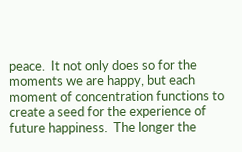peace.  It not only does so for the moments we are happy, but each moment of concentration functions to create a seed for the experience of future happiness.  The longer the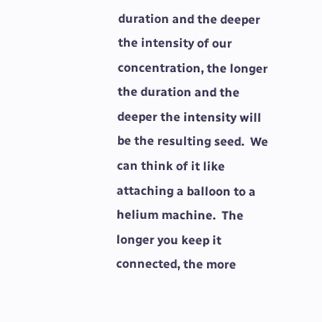duration and the deeper the intensity of our concentration, the longer the duration and the deeper the intensity will be the resulting seed.  We can think of it like attaching a balloon to a helium machine.  The longer you keep it connected, the more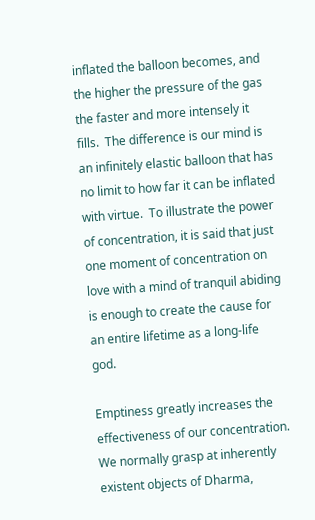inflated the balloon becomes, and the higher the pressure of the gas the faster and more intensely it fills.  The difference is our mind is an infinitely elastic balloon that has no limit to how far it can be inflated with virtue.  To illustrate the power of concentration, it is said that just one moment of concentration on love with a mind of tranquil abiding is enough to create the cause for an entire lifetime as a long-life god.

Emptiness greatly increases the effectiveness of our concentration.  We normally grasp at inherently existent objects of Dharma,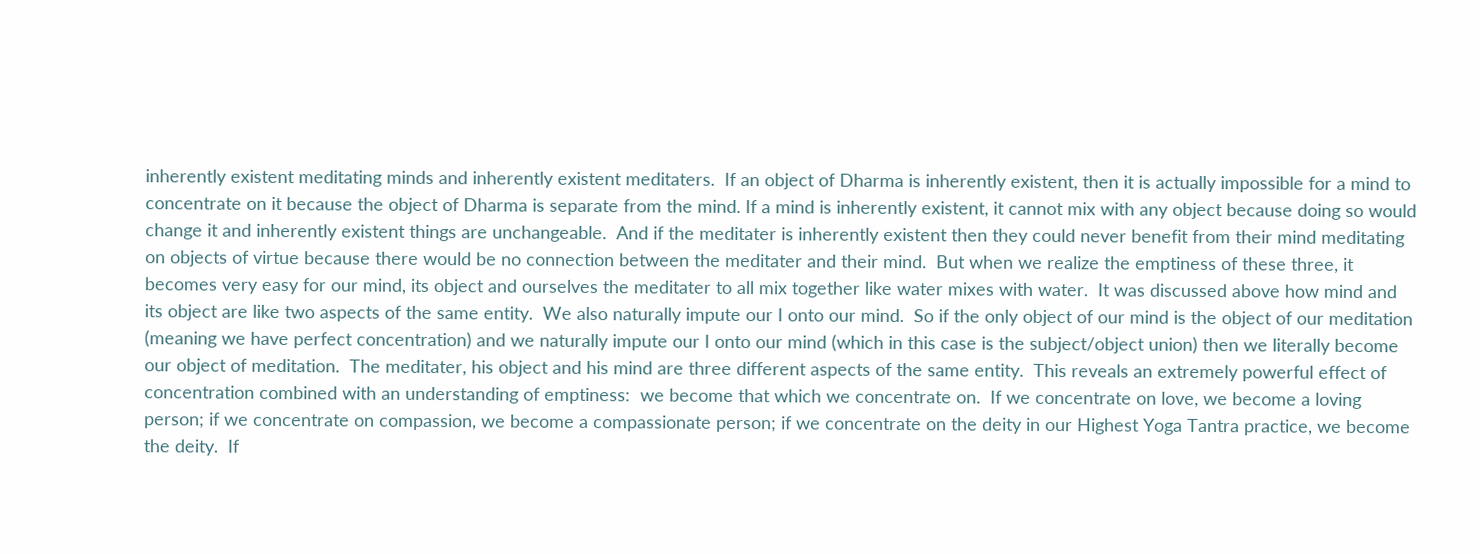inherently existent meditating minds and inherently existent meditaters.  If an object of Dharma is inherently existent, then it is actually impossible for a mind to concentrate on it because the object of Dharma is separate from the mind. If a mind is inherently existent, it cannot mix with any object because doing so would change it and inherently existent things are unchangeable.  And if the meditater is inherently existent then they could never benefit from their mind meditating on objects of virtue because there would be no connection between the meditater and their mind.  But when we realize the emptiness of these three, it becomes very easy for our mind, its object and ourselves the meditater to all mix together like water mixes with water.  It was discussed above how mind and its object are like two aspects of the same entity.  We also naturally impute our I onto our mind.  So if the only object of our mind is the object of our meditation (meaning we have perfect concentration) and we naturally impute our I onto our mind (which in this case is the subject/object union) then we literally become our object of meditation.  The meditater, his object and his mind are three different aspects of the same entity.  This reveals an extremely powerful effect of concentration combined with an understanding of emptiness:  we become that which we concentrate on.  If we concentrate on love, we become a loving person; if we concentrate on compassion, we become a compassionate person; if we concentrate on the deity in our Highest Yoga Tantra practice, we become the deity.  If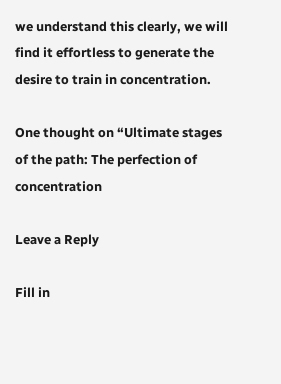we understand this clearly, we will find it effortless to generate the desire to train in concentration.

One thought on “Ultimate stages of the path: The perfection of concentration

Leave a Reply

Fill in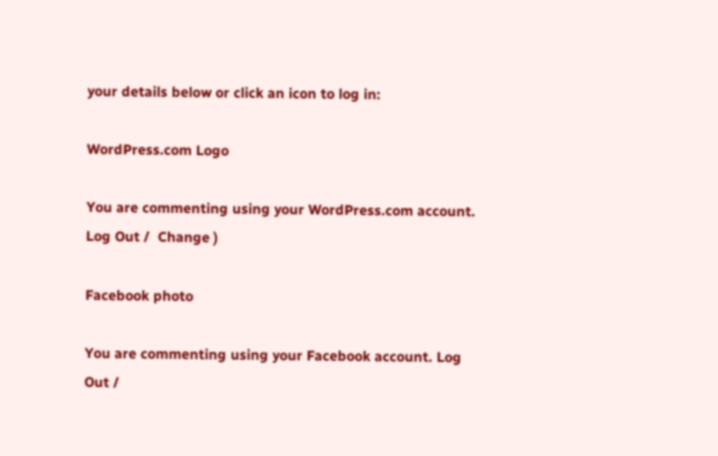your details below or click an icon to log in:

WordPress.com Logo

You are commenting using your WordPress.com account. Log Out /  Change )

Facebook photo

You are commenting using your Facebook account. Log Out /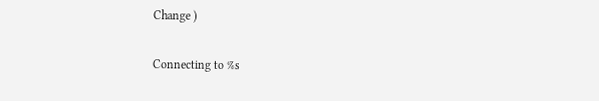Change )

Connecting to %s